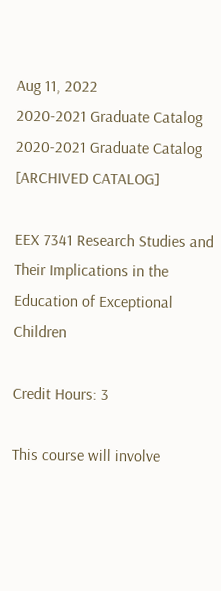Aug 11, 2022
2020-2021 Graduate Catalog
2020-2021 Graduate Catalog [ARCHIVED CATALOG]

EEX 7341 Research Studies and Their Implications in the Education of Exceptional Children

Credit Hours: 3

This course will involve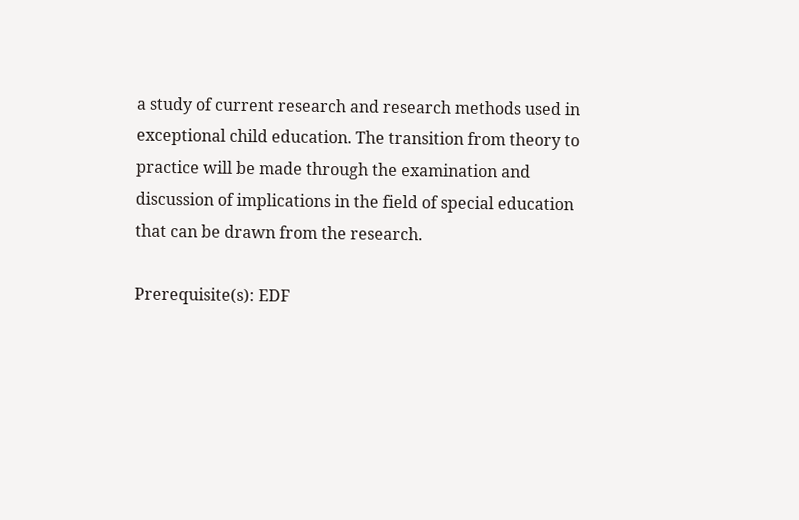a study of current research and research methods used in exceptional child education. The transition from theory to practice will be made through the examination and discussion of implications in the field of special education that can be drawn from the research.

Prerequisite(s): EDF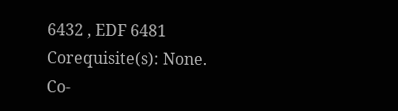6432 , EDF 6481
Corequisite(s): None.
Co-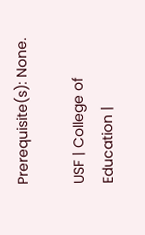Prerequisite(s): None.

USF | College of Education |